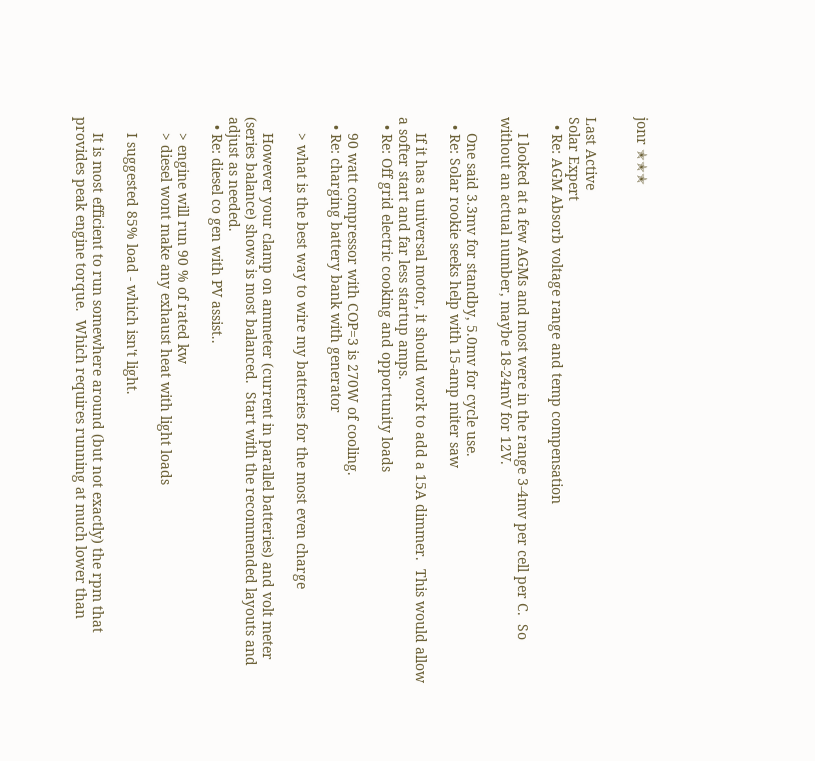jonr ✭✭✭


Last Active
Solar Expert
  • Re: AGM Absorb voltage range and temp compensation

    I looked at a few AGMs and most were in the range 3-4mv per cell per C.  So without an actual number, maybe 18-24mV for 12V.

    One said 3.3mv for standby, 5.0mv for cycle use.
  • Re: Solar rookie seeks help with 15-amp miter saw

    If it has a universal motor, it should work to add a 15A dimmer.  This would allow a softer start and far less startup amps.
  • Re: Off grid electric cooking and opportunity loads

    90 watt compressor with COP=3 is 270W of cooling.
  • Re: charging battery bank with generator

    > what is the best way to wire my batteries for the most even charge

    However your clamp on ammeter (current in parallel batteries) and volt meter (series balance) shows is most balanced.  Start with the recommended layouts and adjust as needed.
  • Re: diesel co gen with PV assist..

    > engine will run 90 % of rated kw
    > diesel wont make any exhaust heat with light loads

    I suggested 85% load - which isn't light.

    It is most efficient to run somewhere around (but not exactly) the rpm that provides peak engine torque.  Which requires running at much lower than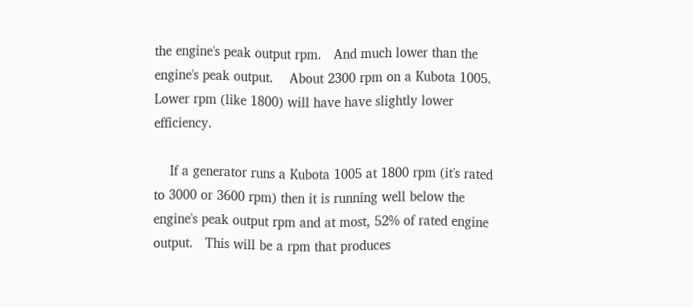the engine's peak output rpm.   And much lower than the engine's peak output.    About 2300 rpm on a Kubota 1005.  Lower rpm (like 1800) will have have slightly lower efficiency.

    If a generator runs a Kubota 1005 at 1800 rpm (it's rated to 3000 or 3600 rpm) then it is running well below the engine's peak output rpm and at most, 52% of rated engine output.   This will be a rpm that produces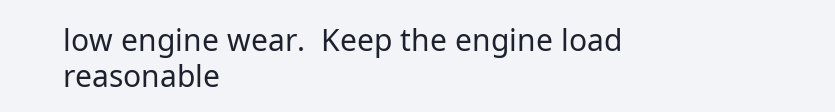low engine wear.  Keep the engine load reasonable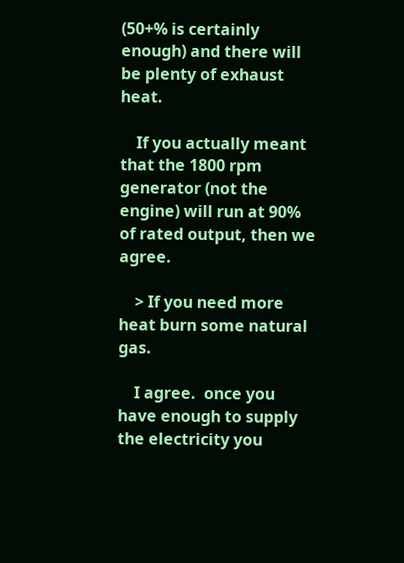(50+% is certainly enough) and there will be plenty of exhaust heat.

    If you actually meant that the 1800 rpm generator (not the engine) will run at 90% of rated output, then we agree.

    > If you need more heat burn some natural gas.

    I agree.  once you have enough to supply the electricity you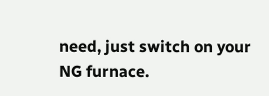need, just switch on your NG furnace.